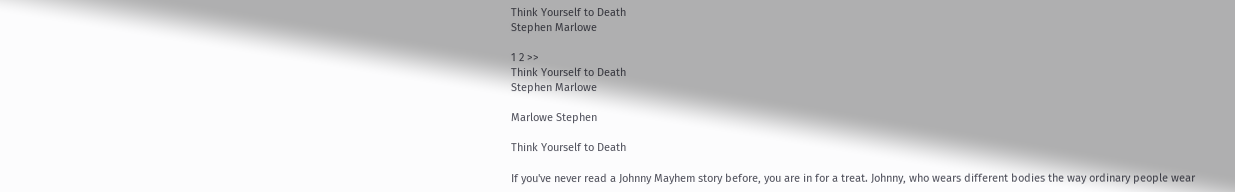Think Yourself to Death
Stephen Marlowe

1 2 >>
Think Yourself to Death
Stephen Marlowe

Marlowe Stephen

Think Yourself to Death

If you've never read a Johnny Mayhem story before, you are in for a treat. Johnny, who wears different bodies the way ordinary people wear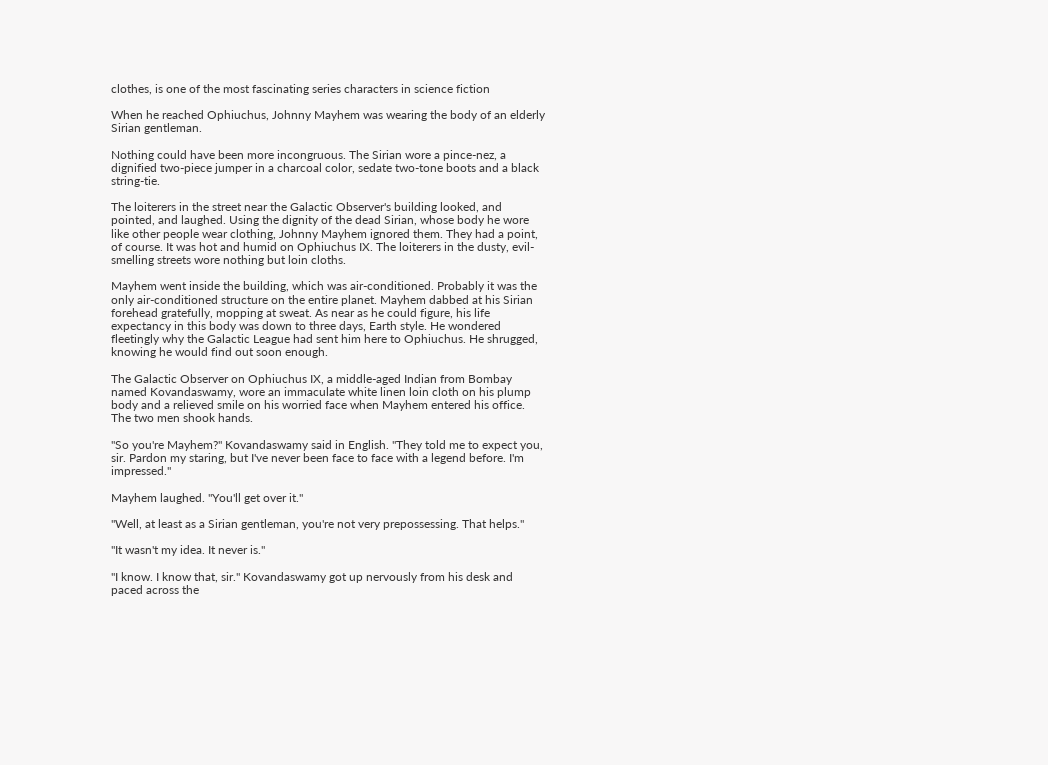clothes, is one of the most fascinating series characters in science fiction

When he reached Ophiuchus, Johnny Mayhem was wearing the body of an elderly Sirian gentleman.

Nothing could have been more incongruous. The Sirian wore a pince-nez, a dignified two-piece jumper in a charcoal color, sedate two-tone boots and a black string-tie.

The loiterers in the street near the Galactic Observer's building looked, and pointed, and laughed. Using the dignity of the dead Sirian, whose body he wore like other people wear clothing, Johnny Mayhem ignored them. They had a point, of course. It was hot and humid on Ophiuchus IX. The loiterers in the dusty, evil-smelling streets wore nothing but loin cloths.

Mayhem went inside the building, which was air-conditioned. Probably it was the only air-conditioned structure on the entire planet. Mayhem dabbed at his Sirian forehead gratefully, mopping at sweat. As near as he could figure, his life expectancy in this body was down to three days, Earth style. He wondered fleetingly why the Galactic League had sent him here to Ophiuchus. He shrugged, knowing he would find out soon enough.

The Galactic Observer on Ophiuchus IX, a middle-aged Indian from Bombay named Kovandaswamy, wore an immaculate white linen loin cloth on his plump body and a relieved smile on his worried face when Mayhem entered his office. The two men shook hands.

"So you're Mayhem?" Kovandaswamy said in English. "They told me to expect you, sir. Pardon my staring, but I've never been face to face with a legend before. I'm impressed."

Mayhem laughed. "You'll get over it."

"Well, at least as a Sirian gentleman, you're not very prepossessing. That helps."

"It wasn't my idea. It never is."

"I know. I know that, sir." Kovandaswamy got up nervously from his desk and paced across the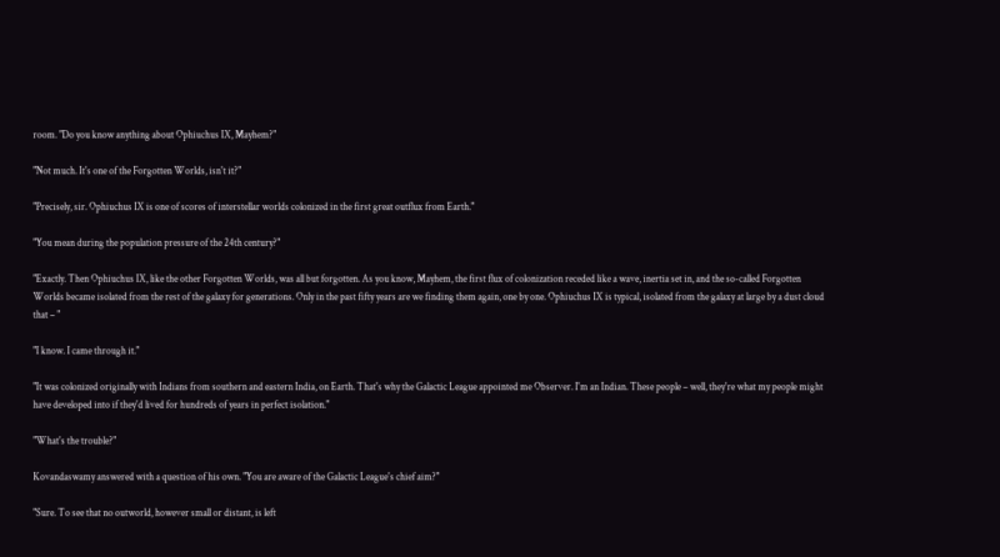room. "Do you know anything about Ophiuchus IX, Mayhem?"

"Not much. It's one of the Forgotten Worlds, isn't it?"

"Precisely, sir. Ophiuchus IX is one of scores of interstellar worlds colonized in the first great outflux from Earth."

"You mean during the population pressure of the 24th century?"

"Exactly. Then Ophiuchus IX, like the other Forgotten Worlds, was all but forgotten. As you know, Mayhem, the first flux of colonization receded like a wave, inertia set in, and the so-called Forgotten Worlds became isolated from the rest of the galaxy for generations. Only in the past fifty years are we finding them again, one by one. Ophiuchus IX is typical, isolated from the galaxy at large by a dust cloud that – "

"I know. I came through it."

"It was colonized originally with Indians from southern and eastern India, on Earth. That's why the Galactic League appointed me Observer. I'm an Indian. These people – well, they're what my people might have developed into if they'd lived for hundreds of years in perfect isolation."

"What's the trouble?"

Kovandaswamy answered with a question of his own. "You are aware of the Galactic League's chief aim?"

"Sure. To see that no outworld, however small or distant, is left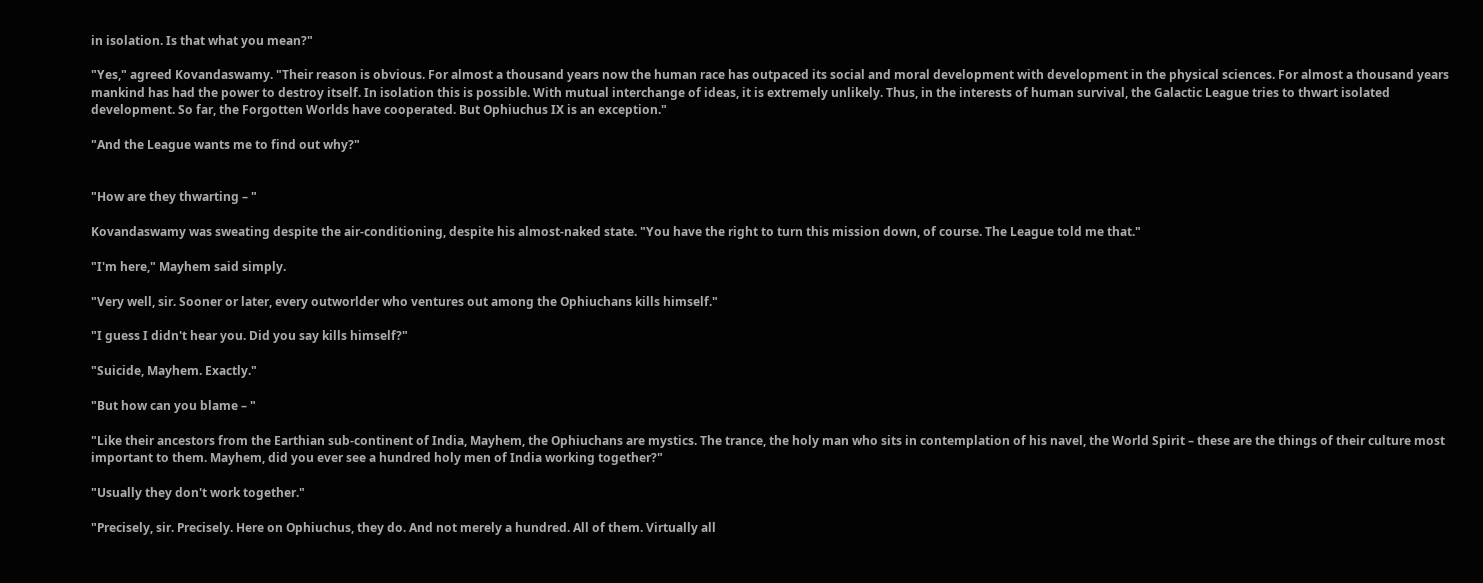in isolation. Is that what you mean?"

"Yes," agreed Kovandaswamy. "Their reason is obvious. For almost a thousand years now the human race has outpaced its social and moral development with development in the physical sciences. For almost a thousand years mankind has had the power to destroy itself. In isolation this is possible. With mutual interchange of ideas, it is extremely unlikely. Thus, in the interests of human survival, the Galactic League tries to thwart isolated development. So far, the Forgotten Worlds have cooperated. But Ophiuchus IX is an exception."

"And the League wants me to find out why?"


"How are they thwarting – "

Kovandaswamy was sweating despite the air-conditioning, despite his almost-naked state. "You have the right to turn this mission down, of course. The League told me that."

"I'm here," Mayhem said simply.

"Very well, sir. Sooner or later, every outworlder who ventures out among the Ophiuchans kills himself."

"I guess I didn't hear you. Did you say kills himself?"

"Suicide, Mayhem. Exactly."

"But how can you blame – "

"Like their ancestors from the Earthian sub-continent of India, Mayhem, the Ophiuchans are mystics. The trance, the holy man who sits in contemplation of his navel, the World Spirit – these are the things of their culture most important to them. Mayhem, did you ever see a hundred holy men of India working together?"

"Usually they don't work together."

"Precisely, sir. Precisely. Here on Ophiuchus, they do. And not merely a hundred. All of them. Virtually all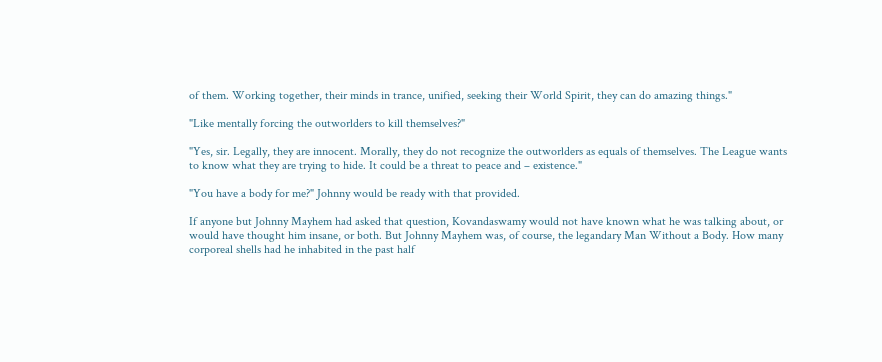of them. Working together, their minds in trance, unified, seeking their World Spirit, they can do amazing things."

"Like mentally forcing the outworlders to kill themselves?"

"Yes, sir. Legally, they are innocent. Morally, they do not recognize the outworlders as equals of themselves. The League wants to know what they are trying to hide. It could be a threat to peace and – existence."

"You have a body for me?" Johnny would be ready with that provided.

If anyone but Johnny Mayhem had asked that question, Kovandaswamy would not have known what he was talking about, or would have thought him insane, or both. But Johnny Mayhem was, of course, the legandary Man Without a Body. How many corporeal shells had he inhabited in the past half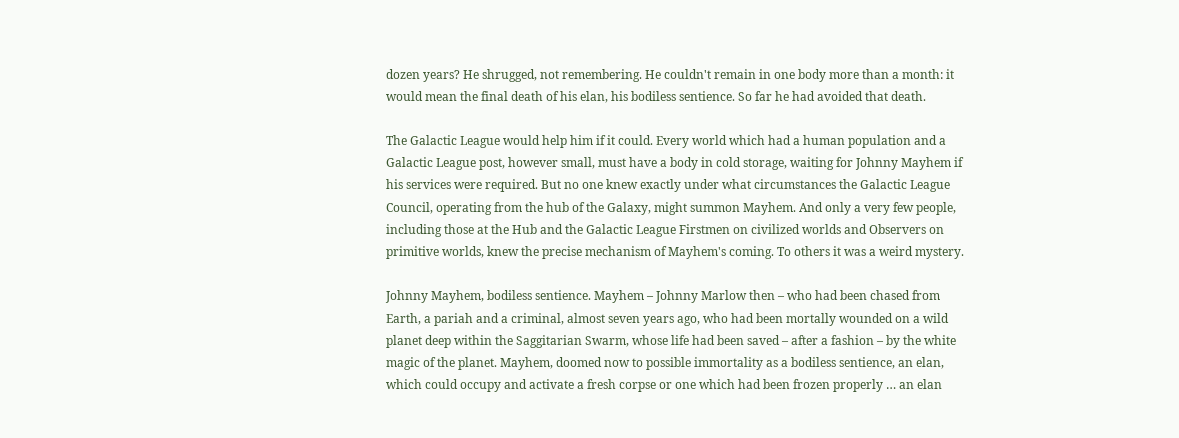dozen years? He shrugged, not remembering. He couldn't remain in one body more than a month: it would mean the final death of his elan, his bodiless sentience. So far he had avoided that death.

The Galactic League would help him if it could. Every world which had a human population and a Galactic League post, however small, must have a body in cold storage, waiting for Johnny Mayhem if his services were required. But no one knew exactly under what circumstances the Galactic League Council, operating from the hub of the Galaxy, might summon Mayhem. And only a very few people, including those at the Hub and the Galactic League Firstmen on civilized worlds and Observers on primitive worlds, knew the precise mechanism of Mayhem's coming. To others it was a weird mystery.

Johnny Mayhem, bodiless sentience. Mayhem – Johnny Marlow then – who had been chased from Earth, a pariah and a criminal, almost seven years ago, who had been mortally wounded on a wild planet deep within the Saggitarian Swarm, whose life had been saved – after a fashion – by the white magic of the planet. Mayhem, doomed now to possible immortality as a bodiless sentience, an elan, which could occupy and activate a fresh corpse or one which had been frozen properly … an elan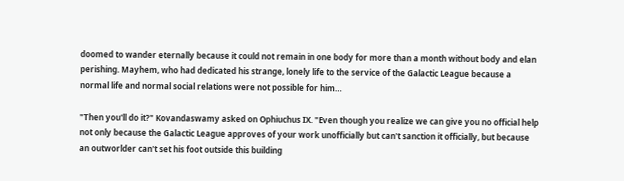doomed to wander eternally because it could not remain in one body for more than a month without body and elan perishing. Mayhem, who had dedicated his strange, lonely life to the service of the Galactic League because a normal life and normal social relations were not possible for him…

"Then you'll do it?" Kovandaswamy asked on Ophiuchus IX. "Even though you realize we can give you no official help not only because the Galactic League approves of your work unofficially but can't sanction it officially, but because an outworlder can't set his foot outside this building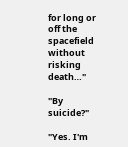for long or off the spacefield without risking death…"

"By suicide?"

"Yes. I'm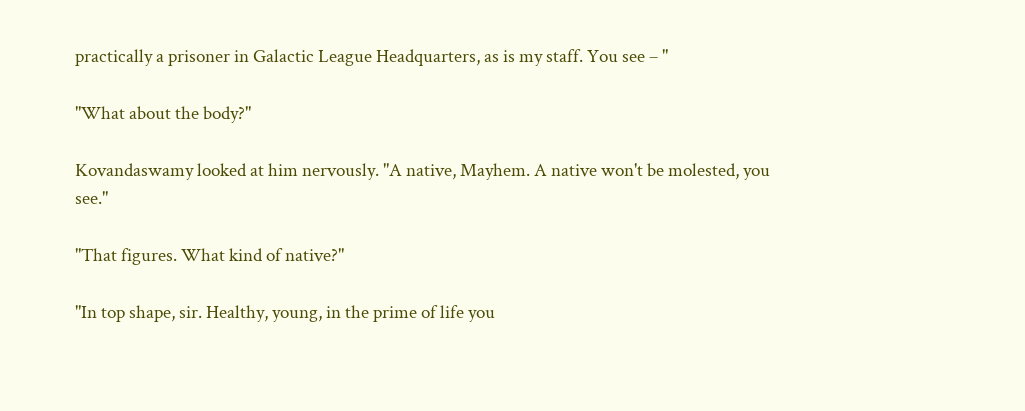practically a prisoner in Galactic League Headquarters, as is my staff. You see – "

"What about the body?"

Kovandaswamy looked at him nervously. "A native, Mayhem. A native won't be molested, you see."

"That figures. What kind of native?"

"In top shape, sir. Healthy, young, in the prime of life you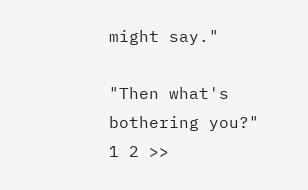might say."

"Then what's bothering you?"
1 2 >>